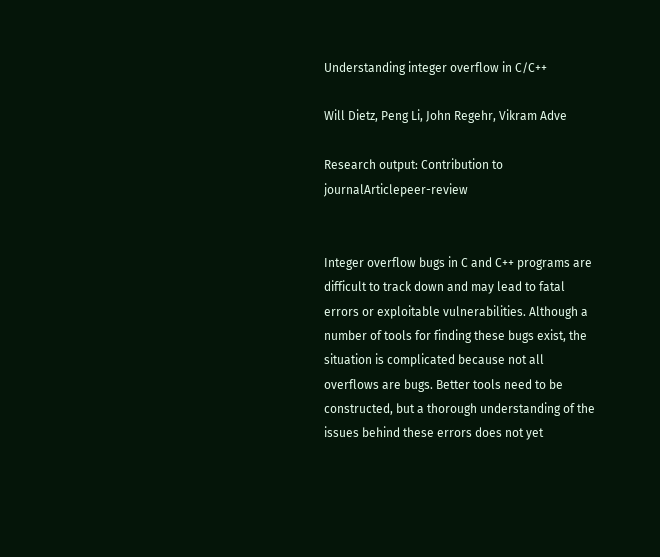Understanding integer overflow in C/C++

Will Dietz, Peng Li, John Regehr, Vikram Adve

Research output: Contribution to journalArticlepeer-review


Integer overflow bugs in C and C++ programs are difficult to track down and may lead to fatal errors or exploitable vulnerabilities. Although a number of tools for finding these bugs exist, the situation is complicated because not all overflows are bugs. Better tools need to be constructed, but a thorough understanding of the issues behind these errors does not yet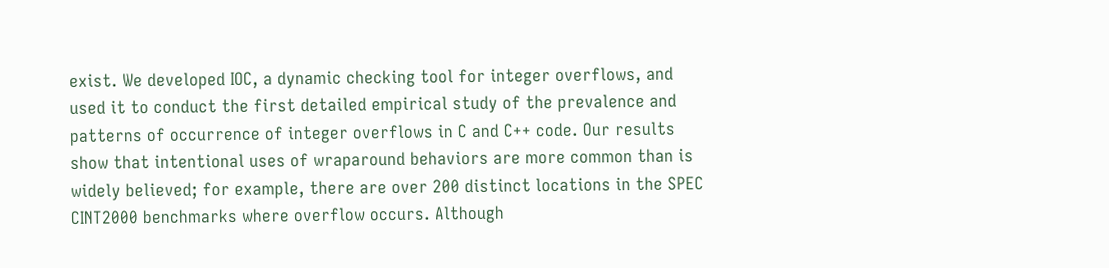exist. We developed IOC, a dynamic checking tool for integer overflows, and used it to conduct the first detailed empirical study of the prevalence and patterns of occurrence of integer overflows in C and C++ code. Our results show that intentional uses of wraparound behaviors are more common than is widely believed; for example, there are over 200 distinct locations in the SPEC CINT2000 benchmarks where overflow occurs. Although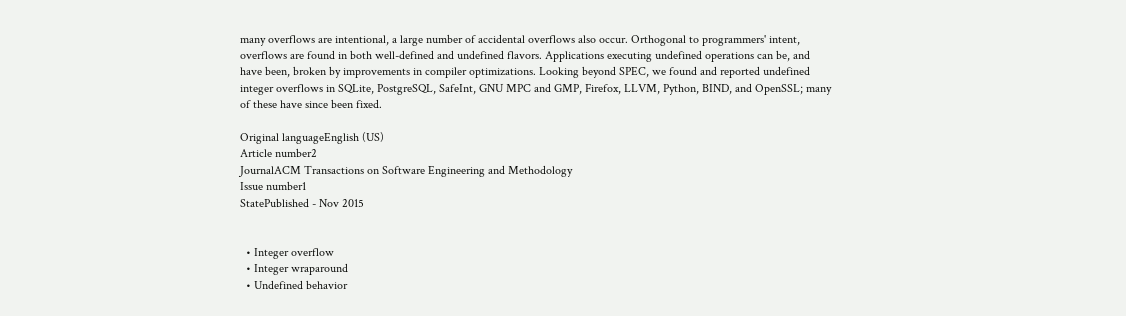many overflows are intentional, a large number of accidental overflows also occur. Orthogonal to programmers' intent, overflows are found in both well-defined and undefined flavors. Applications executing undefined operations can be, and have been, broken by improvements in compiler optimizations. Looking beyond SPEC, we found and reported undefined integer overflows in SQLite, PostgreSQL, SafeInt, GNU MPC and GMP, Firefox, LLVM, Python, BIND, and OpenSSL; many of these have since been fixed.

Original languageEnglish (US)
Article number2
JournalACM Transactions on Software Engineering and Methodology
Issue number1
StatePublished - Nov 2015


  • Integer overflow
  • Integer wraparound
  • Undefined behavior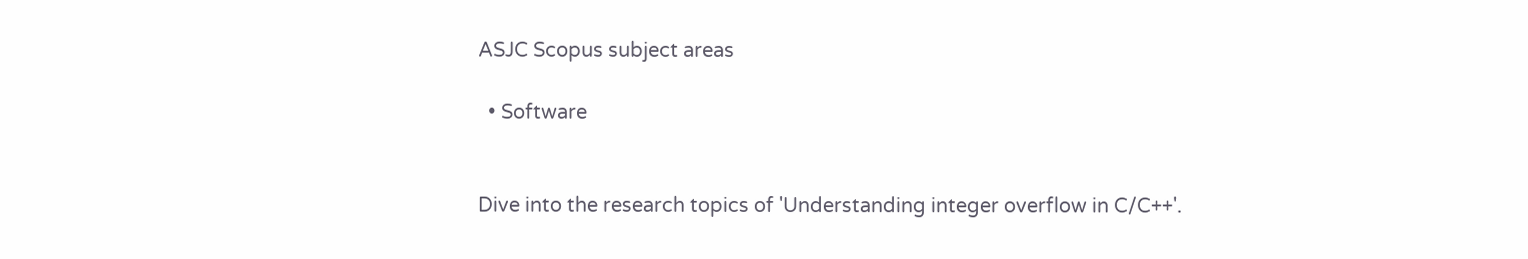ASJC Scopus subject areas

  • Software


Dive into the research topics of 'Understanding integer overflow in C/C++'.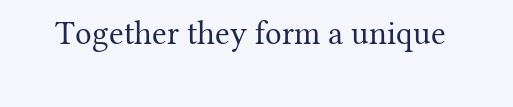Together they form a unique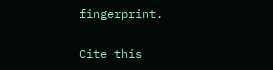fingerprint.

Cite this